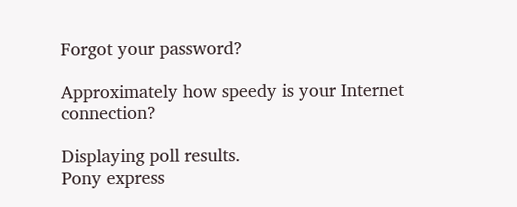Forgot your password?

Approximately how speedy is your Internet connection?

Displaying poll results.
Pony express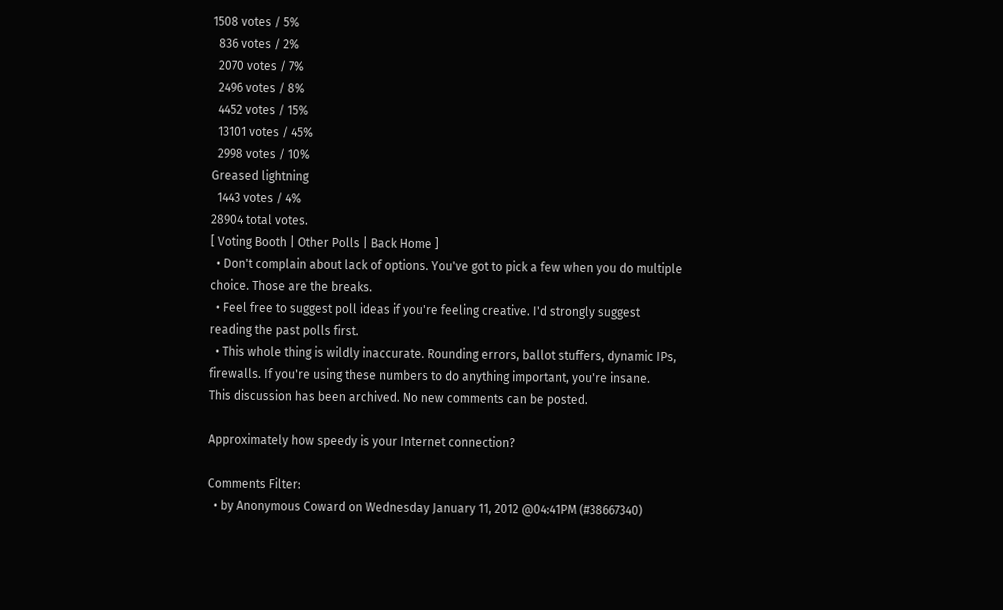1508 votes / 5%
  836 votes / 2%
  2070 votes / 7%
  2496 votes / 8%
  4452 votes / 15%
  13101 votes / 45%
  2998 votes / 10%
Greased lightning
  1443 votes / 4%
28904 total votes.
[ Voting Booth | Other Polls | Back Home ]
  • Don't complain about lack of options. You've got to pick a few when you do multiple choice. Those are the breaks.
  • Feel free to suggest poll ideas if you're feeling creative. I'd strongly suggest reading the past polls first.
  • This whole thing is wildly inaccurate. Rounding errors, ballot stuffers, dynamic IPs, firewalls. If you're using these numbers to do anything important, you're insane.
This discussion has been archived. No new comments can be posted.

Approximately how speedy is your Internet connection?

Comments Filter:
  • by Anonymous Coward on Wednesday January 11, 2012 @04:41PM (#38667340)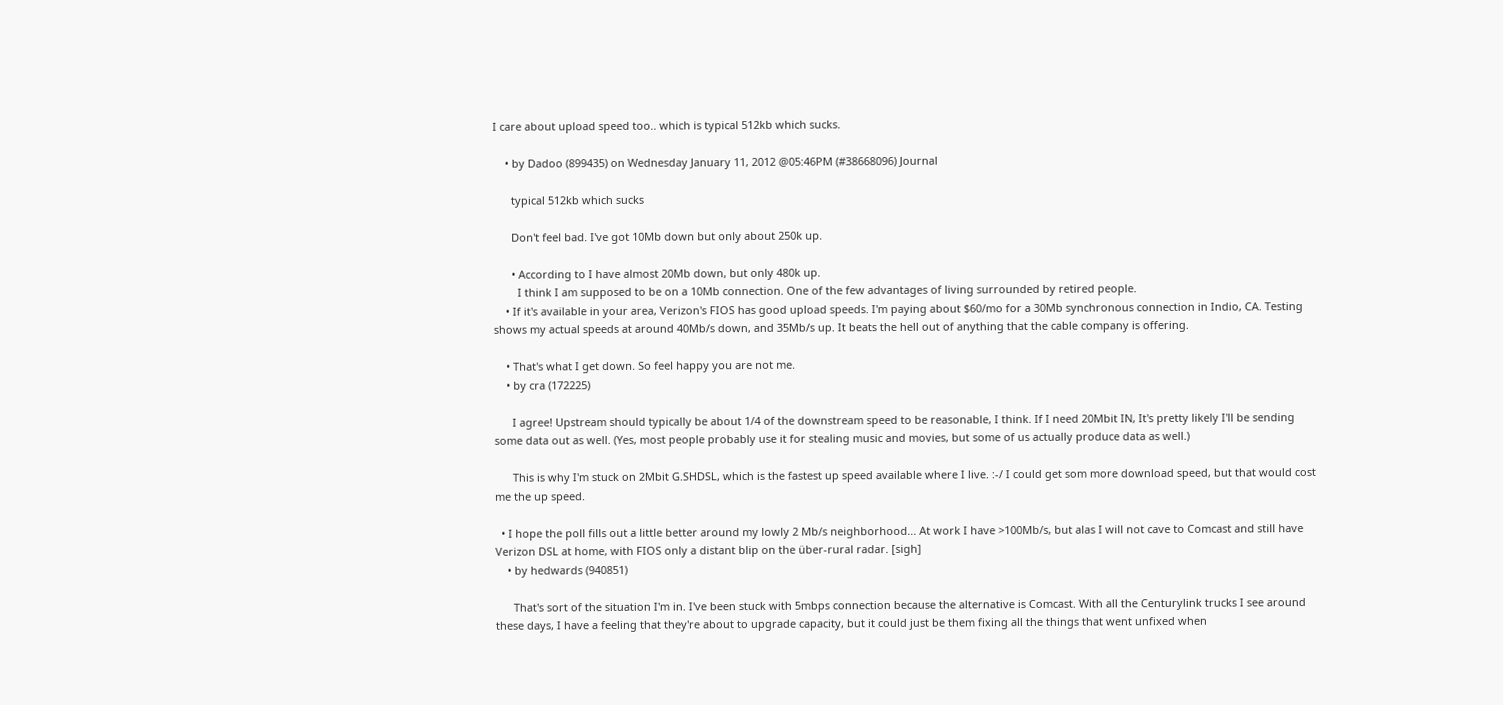I care about upload speed too.. which is typical 512kb which sucks.

    • by Dadoo (899435) on Wednesday January 11, 2012 @05:46PM (#38668096) Journal

      typical 512kb which sucks

      Don't feel bad. I've got 10Mb down but only about 250k up.

      • According to I have almost 20Mb down, but only 480k up.
        I think I am supposed to be on a 10Mb connection. One of the few advantages of living surrounded by retired people.
    • If it's available in your area, Verizon's FIOS has good upload speeds. I'm paying about $60/mo for a 30Mb synchronous connection in Indio, CA. Testing shows my actual speeds at around 40Mb/s down, and 35Mb/s up. It beats the hell out of anything that the cable company is offering.

    • That's what I get down. So feel happy you are not me.
    • by cra (172225)

      I agree! Upstream should typically be about 1/4 of the downstream speed to be reasonable, I think. If I need 20Mbit IN, It's pretty likely I'll be sending some data out as well. (Yes, most people probably use it for stealing music and movies, but some of us actually produce data as well.)

      This is why I'm stuck on 2Mbit G.SHDSL, which is the fastest up speed available where I live. :-/ I could get som more download speed, but that would cost me the up speed.

  • I hope the poll fills out a little better around my lowly 2 Mb/s neighborhood... At work I have >100Mb/s, but alas I will not cave to Comcast and still have Verizon DSL at home, with FIOS only a distant blip on the über-rural radar. [sigh]
    • by hedwards (940851)

      That's sort of the situation I'm in. I've been stuck with 5mbps connection because the alternative is Comcast. With all the Centurylink trucks I see around these days, I have a feeling that they're about to upgrade capacity, but it could just be them fixing all the things that went unfixed when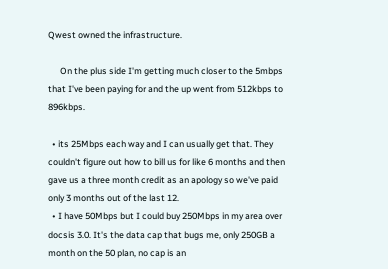Qwest owned the infrastructure.

      On the plus side I'm getting much closer to the 5mbps that I've been paying for and the up went from 512kbps to 896kbps.

  • its 25Mbps each way and I can usually get that. They couldn't figure out how to bill us for like 6 months and then gave us a three month credit as an apology so we've paid only 3 months out of the last 12.
  • I have 50Mbps but I could buy 250Mbps in my area over docsis 3.0. It's the data cap that bugs me, only 250GB a month on the 50 plan, no cap is an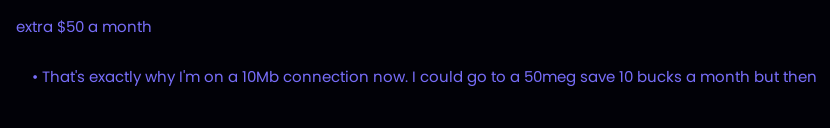extra $50 a month

    • That's exactly why I'm on a 10Mb connection now. I could go to a 50meg save 10 bucks a month but then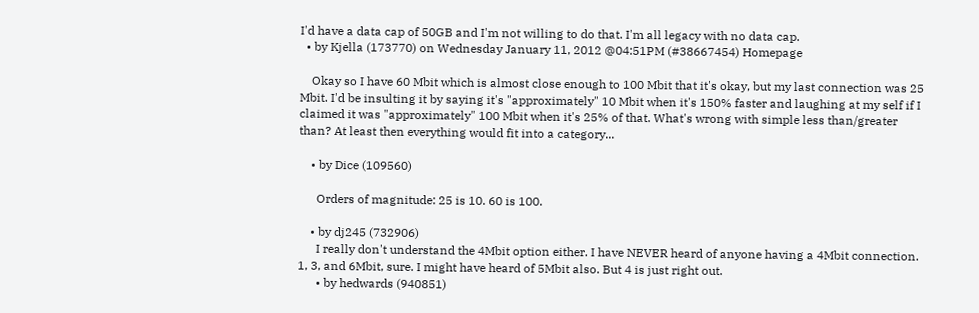I'd have a data cap of 50GB and I'm not willing to do that. I'm all legacy with no data cap.
  • by Kjella (173770) on Wednesday January 11, 2012 @04:51PM (#38667454) Homepage

    Okay so I have 60 Mbit which is almost close enough to 100 Mbit that it's okay, but my last connection was 25 Mbit. I'd be insulting it by saying it's "approximately" 10 Mbit when it's 150% faster and laughing at my self if I claimed it was "approximately" 100 Mbit when it's 25% of that. What's wrong with simple less than/greater than? At least then everything would fit into a category...

    • by Dice (109560)

      Orders of magnitude: 25 is 10. 60 is 100.

    • by dj245 (732906)
      I really don't understand the 4Mbit option either. I have NEVER heard of anyone having a 4Mbit connection. 1, 3, and 6Mbit, sure. I might have heard of 5Mbit also. But 4 is just right out.
      • by hedwards (940851)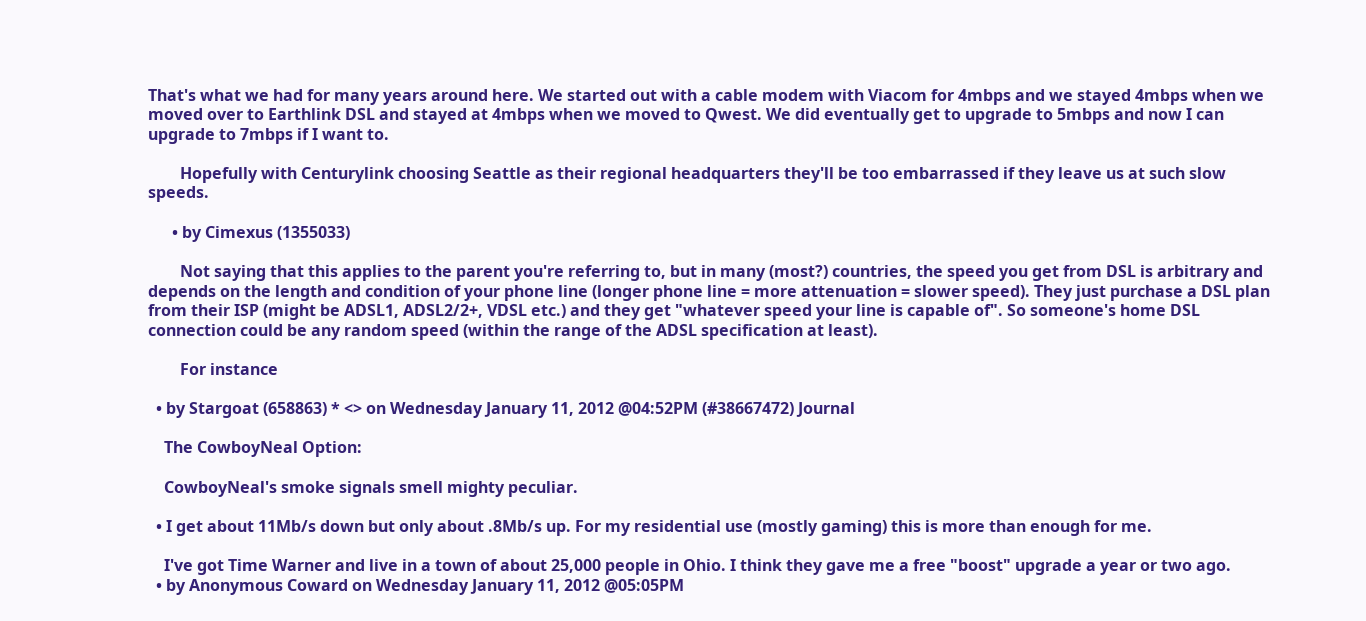That's what we had for many years around here. We started out with a cable modem with Viacom for 4mbps and we stayed 4mbps when we moved over to Earthlink DSL and stayed at 4mbps when we moved to Qwest. We did eventually get to upgrade to 5mbps and now I can upgrade to 7mbps if I want to.

        Hopefully with Centurylink choosing Seattle as their regional headquarters they'll be too embarrassed if they leave us at such slow speeds.

      • by Cimexus (1355033)

        Not saying that this applies to the parent you're referring to, but in many (most?) countries, the speed you get from DSL is arbitrary and depends on the length and condition of your phone line (longer phone line = more attenuation = slower speed). They just purchase a DSL plan from their ISP (might be ADSL1, ADSL2/2+, VDSL etc.) and they get "whatever speed your line is capable of". So someone's home DSL connection could be any random speed (within the range of the ADSL specification at least).

        For instance

  • by Stargoat (658863) * <> on Wednesday January 11, 2012 @04:52PM (#38667472) Journal

    The CowboyNeal Option:

    CowboyNeal's smoke signals smell mighty peculiar.

  • I get about 11Mb/s down but only about .8Mb/s up. For my residential use (mostly gaming) this is more than enough for me.

    I've got Time Warner and live in a town of about 25,000 people in Ohio. I think they gave me a free "boost" upgrade a year or two ago.
  • by Anonymous Coward on Wednesday January 11, 2012 @05:05PM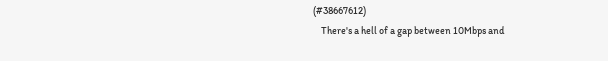(#38667612)
    There's a hell of a gap between 10Mbps and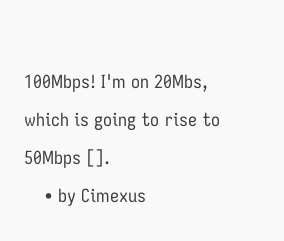100Mbps! I'm on 20Mbs, which is going to rise to 50Mbps [].
    • by Cimexus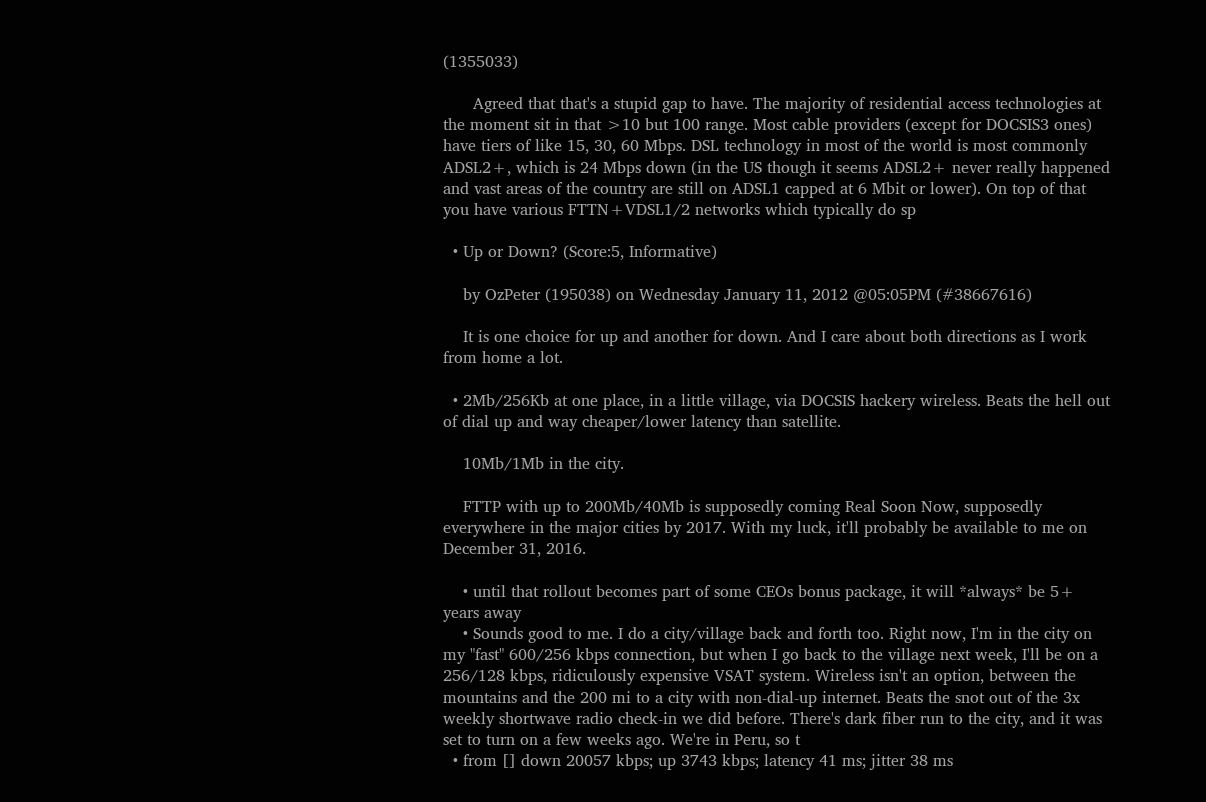(1355033)

      Agreed that that's a stupid gap to have. The majority of residential access technologies at the moment sit in that >10 but 100 range. Most cable providers (except for DOCSIS3 ones) have tiers of like 15, 30, 60 Mbps. DSL technology in most of the world is most commonly ADSL2+, which is 24 Mbps down (in the US though it seems ADSL2+ never really happened and vast areas of the country are still on ADSL1 capped at 6 Mbit or lower). On top of that you have various FTTN+VDSL1/2 networks which typically do sp

  • Up or Down? (Score:5, Informative)

    by OzPeter (195038) on Wednesday January 11, 2012 @05:05PM (#38667616)

    It is one choice for up and another for down. And I care about both directions as I work from home a lot.

  • 2Mb/256Kb at one place, in a little village, via DOCSIS hackery wireless. Beats the hell out of dial up and way cheaper/lower latency than satellite.

    10Mb/1Mb in the city.

    FTTP with up to 200Mb/40Mb is supposedly coming Real Soon Now, supposedly everywhere in the major cities by 2017. With my luck, it'll probably be available to me on December 31, 2016.

    • until that rollout becomes part of some CEOs bonus package, it will *always* be 5+ years away
    • Sounds good to me. I do a city/village back and forth too. Right now, I'm in the city on my "fast" 600/256 kbps connection, but when I go back to the village next week, I'll be on a 256/128 kbps, ridiculously expensive VSAT system. Wireless isn't an option, between the mountains and the 200 mi to a city with non-dial-up internet. Beats the snot out of the 3x weekly shortwave radio check-in we did before. There's dark fiber run to the city, and it was set to turn on a few weeks ago. We're in Peru, so t
  • from [] down 20057 kbps; up 3743 kbps; latency 41 ms; jitter 38 ms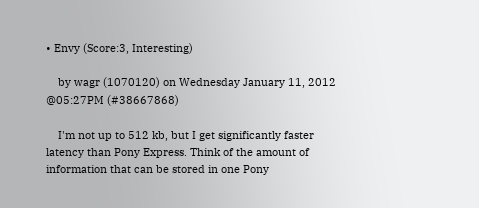• Envy (Score:3, Interesting)

    by wagr (1070120) on Wednesday January 11, 2012 @05:27PM (#38667868)

    I'm not up to 512 kb, but I get significantly faster latency than Pony Express. Think of the amount of information that can be stored in one Pony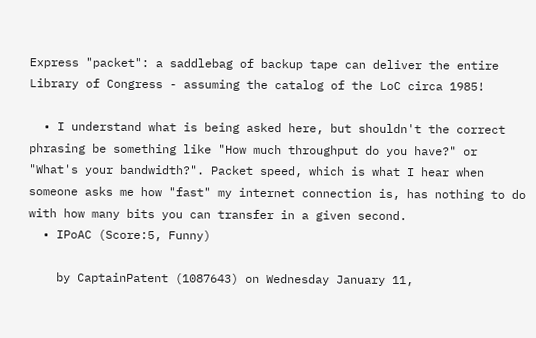Express "packet": a saddlebag of backup tape can deliver the entire Library of Congress - assuming the catalog of the LoC circa 1985!

  • I understand what is being asked here, but shouldn't the correct phrasing be something like "How much throughput do you have?" or "What's your bandwidth?". Packet speed, which is what I hear when someone asks me how "fast" my internet connection is, has nothing to do with how many bits you can transfer in a given second.
  • IPoAC (Score:5, Funny)

    by CaptainPatent (1087643) on Wednesday January 11,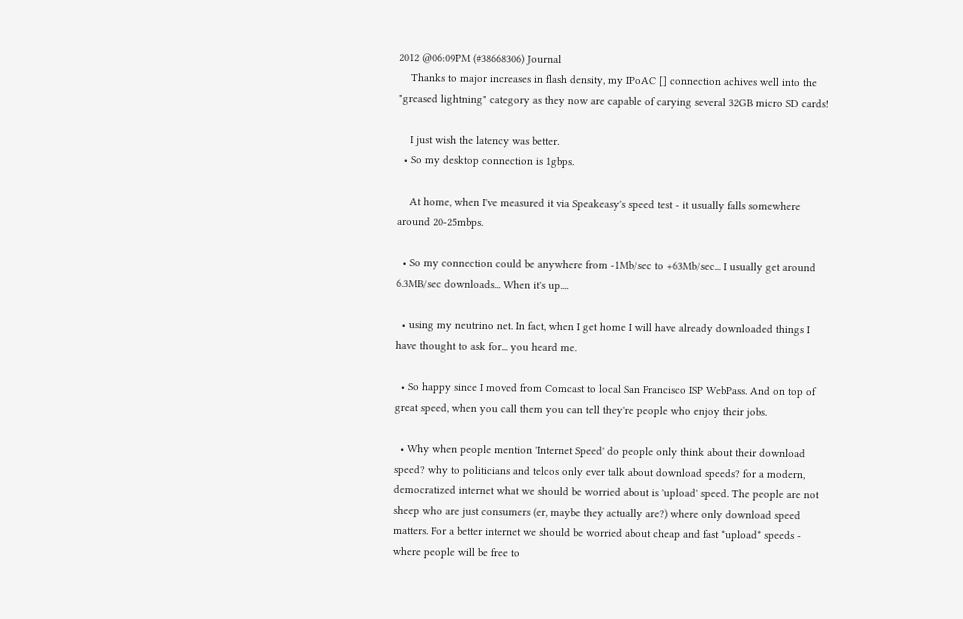2012 @06:09PM (#38668306) Journal
    Thanks to major increases in flash density, my IPoAC [] connection achives well into the "greased lightning" category as they now are capable of carying several 32GB micro SD cards!

    I just wish the latency was better.
  • So my desktop connection is 1gbps.

    At home, when I've measured it via Speakeasy's speed test - it usually falls somewhere around 20-25mbps.

  • So my connection could be anywhere from -1Mb/sec to +63Mb/sec... I usually get around 6.3MB/sec downloads... When it's up....

  • using my neutrino net. In fact, when I get home I will have already downloaded things I have thought to ask for... you heard me.

  • So happy since I moved from Comcast to local San Francisco ISP WebPass. And on top of great speed, when you call them you can tell they're people who enjoy their jobs.

  • Why when people mention 'Internet Speed' do people only think about their download speed? why to politicians and telcos only ever talk about download speeds? for a modern, democratized internet what we should be worried about is 'upload' speed. The people are not sheep who are just consumers (er, maybe they actually are?) where only download speed matters. For a better internet we should be worried about cheap and fast *upload* speeds - where people will be free to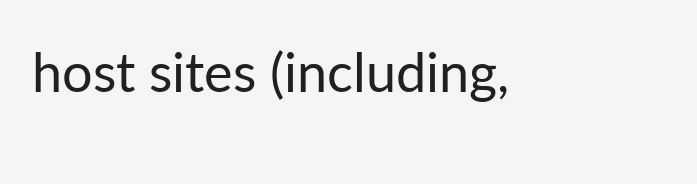host sites (including,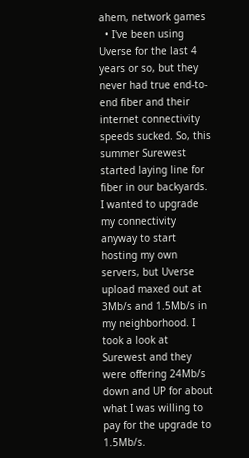ahem, network games
  • I've been using Uverse for the last 4 years or so, but they never had true end-to-end fiber and their internet connectivity speeds sucked. So, this summer Surewest started laying line for fiber in our backyards. I wanted to upgrade my connectivity anyway to start hosting my own servers, but Uverse upload maxed out at 3Mb/s and 1.5Mb/s in my neighborhood. I took a look at Surewest and they were offering 24Mb/s down and UP for about what I was willing to pay for the upgrade to 1.5Mb/s.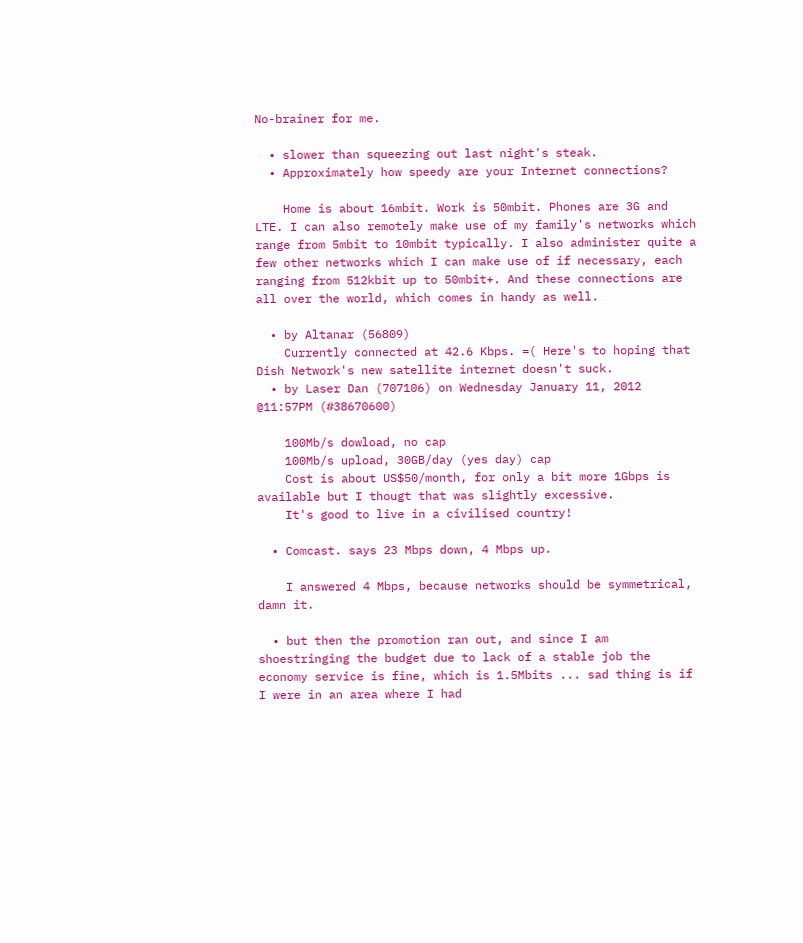No-brainer for me.

  • slower than squeezing out last night's steak.
  • Approximately how speedy are your Internet connections?

    Home is about 16mbit. Work is 50mbit. Phones are 3G and LTE. I can also remotely make use of my family's networks which range from 5mbit to 10mbit typically. I also administer quite a few other networks which I can make use of if necessary, each ranging from 512kbit up to 50mbit+. And these connections are all over the world, which comes in handy as well.

  • by Altanar (56809)
    Currently connected at 42.6 Kbps. =( Here's to hoping that Dish Network's new satellite internet doesn't suck.
  • by Laser Dan (707106) on Wednesday January 11, 2012 @11:57PM (#38670600)

    100Mb/s dowload, no cap
    100Mb/s upload, 30GB/day (yes day) cap
    Cost is about US$50/month, for only a bit more 1Gbps is available but I thougt that was slightly excessive.
    It's good to live in a civilised country!

  • Comcast. says 23 Mbps down, 4 Mbps up.

    I answered 4 Mbps, because networks should be symmetrical, damn it.

  • but then the promotion ran out, and since I am shoestringing the budget due to lack of a stable job the economy service is fine, which is 1.5Mbits ... sad thing is if I were in an area where I had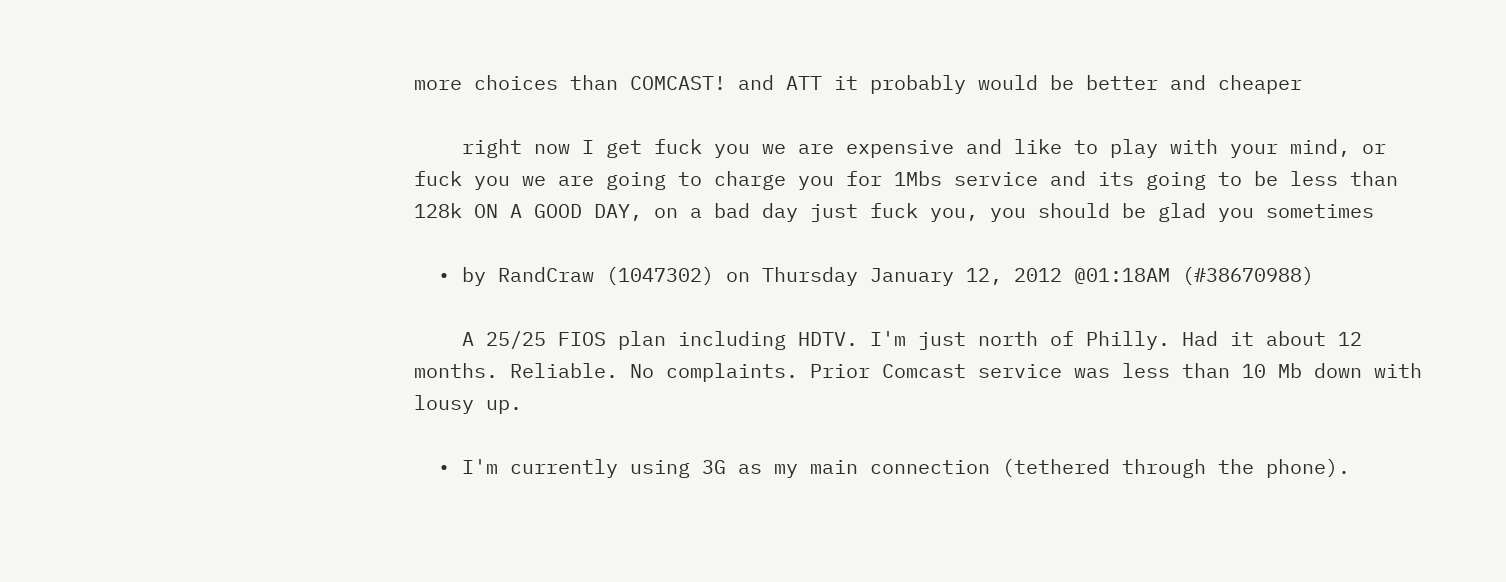more choices than COMCAST! and ATT it probably would be better and cheaper

    right now I get fuck you we are expensive and like to play with your mind, or fuck you we are going to charge you for 1Mbs service and its going to be less than 128k ON A GOOD DAY, on a bad day just fuck you, you should be glad you sometimes

  • by RandCraw (1047302) on Thursday January 12, 2012 @01:18AM (#38670988)

    A 25/25 FIOS plan including HDTV. I'm just north of Philly. Had it about 12 months. Reliable. No complaints. Prior Comcast service was less than 10 Mb down with lousy up.

  • I'm currently using 3G as my main connection (tethered through the phone).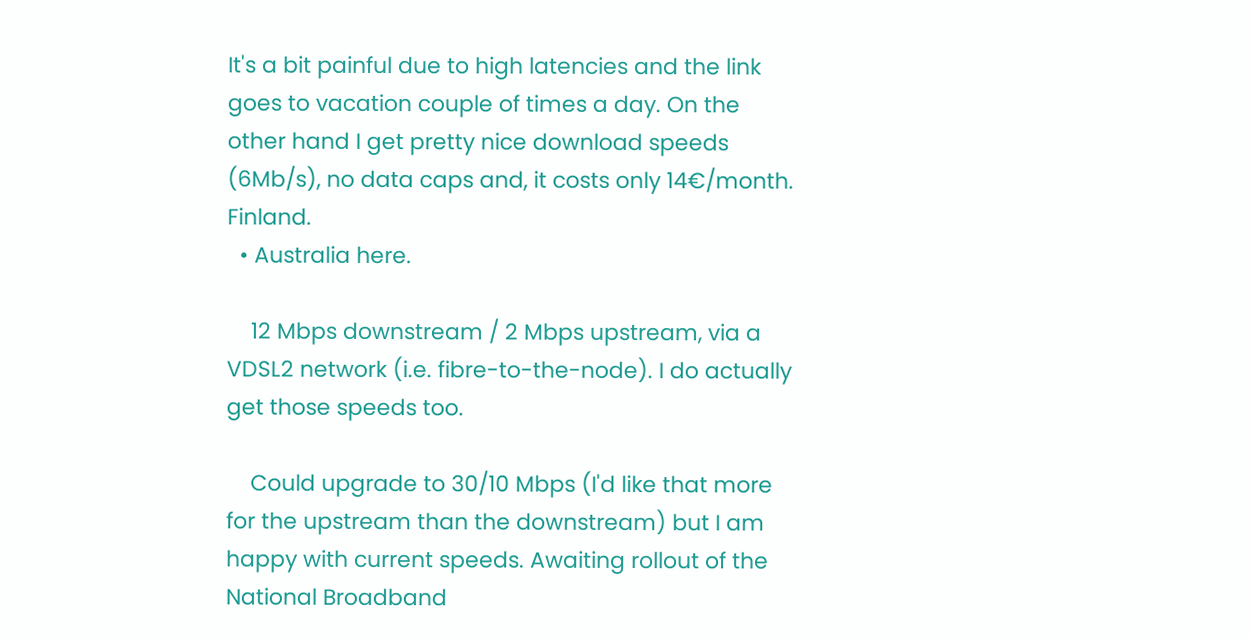It's a bit painful due to high latencies and the link goes to vacation couple of times a day. On the other hand I get pretty nice download speeds (6Mb/s), no data caps and, it costs only 14€/month. Finland.
  • Australia here.

    12 Mbps downstream / 2 Mbps upstream, via a VDSL2 network (i.e. fibre-to-the-node). I do actually get those speeds too.

    Could upgrade to 30/10 Mbps (I'd like that more for the upstream than the downstream) but I am happy with current speeds. Awaiting rollout of the National Broadband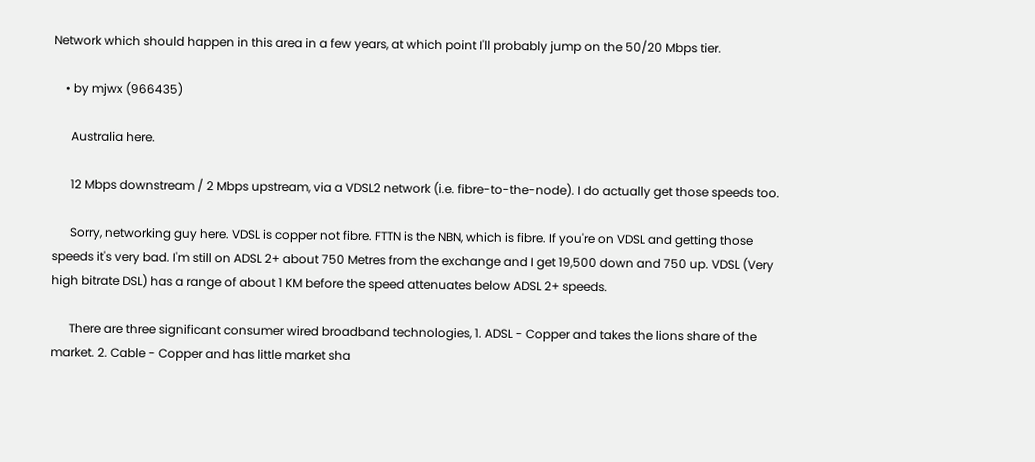Network which should happen in this area in a few years, at which point I'll probably jump on the 50/20 Mbps tier.

    • by mjwx (966435)

      Australia here.

      12 Mbps downstream / 2 Mbps upstream, via a VDSL2 network (i.e. fibre-to-the-node). I do actually get those speeds too.

      Sorry, networking guy here. VDSL is copper not fibre. FTTN is the NBN, which is fibre. If you're on VDSL and getting those speeds it's very bad. I'm still on ADSL 2+ about 750 Metres from the exchange and I get 19,500 down and 750 up. VDSL (Very high bitrate DSL) has a range of about 1 KM before the speed attenuates below ADSL 2+ speeds.

      There are three significant consumer wired broadband technologies, 1. ADSL - Copper and takes the lions share of the market. 2. Cable - Copper and has little market sha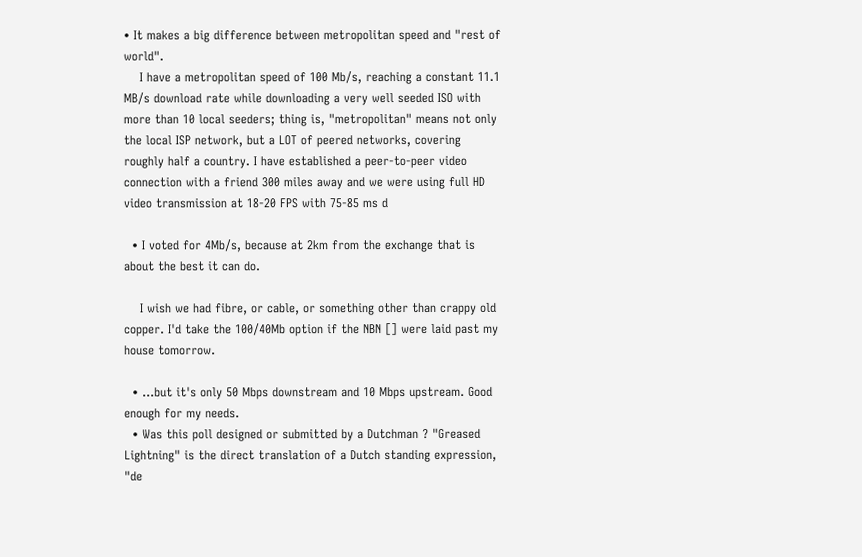• It makes a big difference between metropolitan speed and "rest of world".
    I have a metropolitan speed of 100 Mb/s, reaching a constant 11.1 MB/s download rate while downloading a very well seeded ISO with more than 10 local seeders; thing is, "metropolitan" means not only the local ISP network, but a LOT of peered networks, covering roughly half a country. I have established a peer-to-peer video connection with a friend 300 miles away and we were using full HD video transmission at 18-20 FPS with 75-85 ms d

  • I voted for 4Mb/s, because at 2km from the exchange that is about the best it can do.

    I wish we had fibre, or cable, or something other than crappy old copper. I'd take the 100/40Mb option if the NBN [] were laid past my house tomorrow.

  • ...but it's only 50 Mbps downstream and 10 Mbps upstream. Good enough for my needs.
  • Was this poll designed or submitted by a Dutchman ? "Greased Lightning" is the direct translation of a Dutch standing expression, "de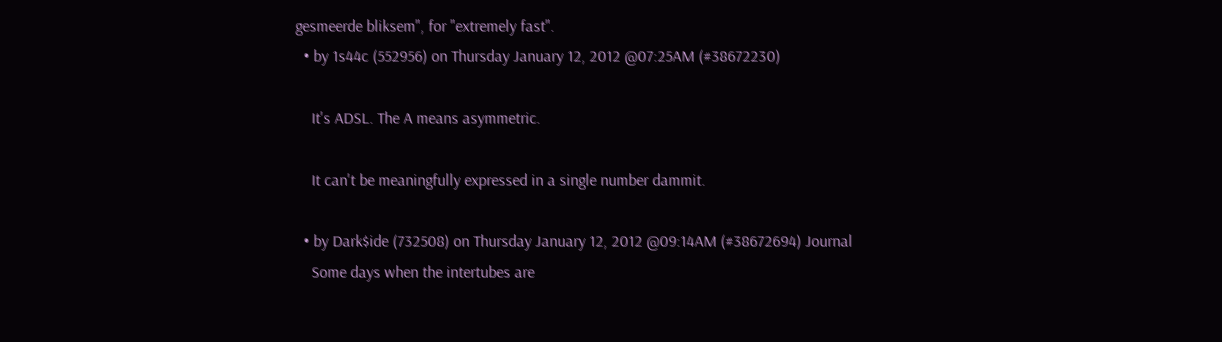gesmeerde bliksem", for "extremely fast".
  • by 1s44c (552956) on Thursday January 12, 2012 @07:25AM (#38672230)

    It's ADSL. The A means asymmetric.

    It can't be meaningfully expressed in a single number dammit.

  • by Dark$ide (732508) on Thursday January 12, 2012 @09:14AM (#38672694) Journal
    Some days when the intertubes are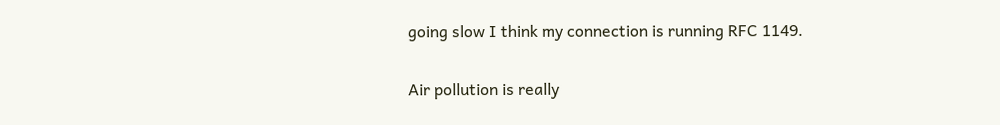going slow I think my connection is running RFC 1149.

Air pollution is really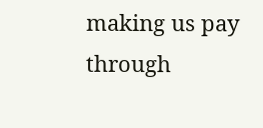making us pay through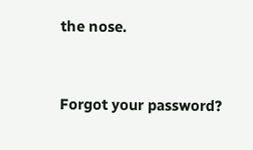the nose.


Forgot your password?